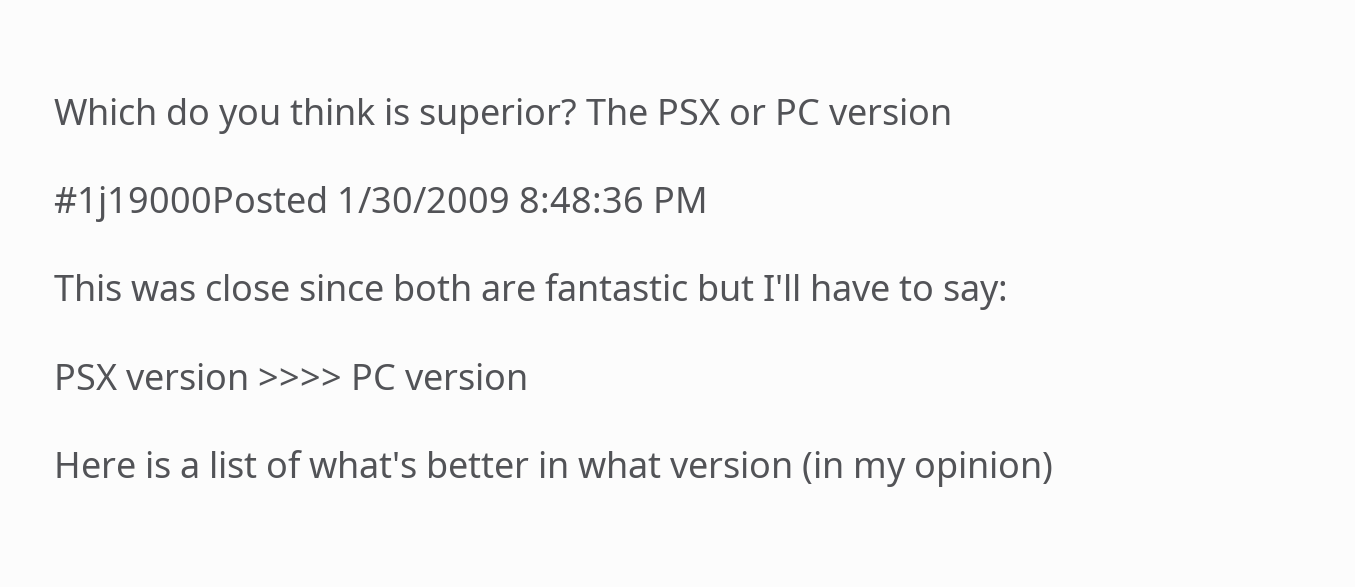Which do you think is superior? The PSX or PC version

#1j19000Posted 1/30/2009 8:48:36 PM

This was close since both are fantastic but I'll have to say:

PSX version >>>> PC version

Here is a list of what's better in what version (in my opinion)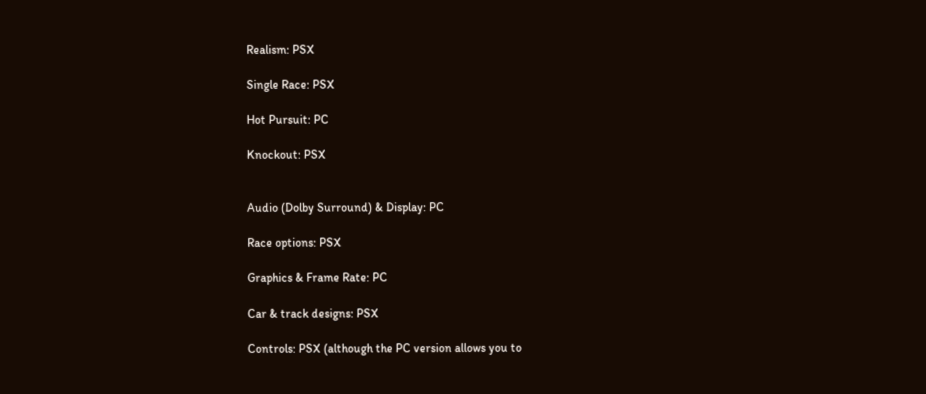Realism: PSX

Single Race: PSX

Hot Pursuit: PC

Knockout: PSX


Audio (Dolby Surround) & Display: PC

Race options: PSX

Graphics & Frame Rate: PC

Car & track designs: PSX

Controls: PSX (although the PC version allows you to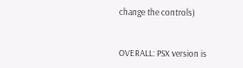change the controls)


OVERALL: PSX version is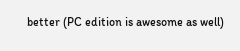better (PC edition is awesome as well)